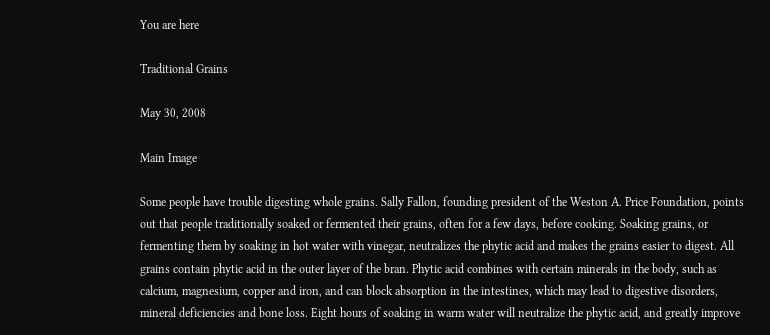You are here

Traditional Grains

May 30, 2008

Main Image

Some people have trouble digesting whole grains. Sally Fallon, founding president of the Weston A. Price Foundation, points out that people traditionally soaked or fermented their grains, often for a few days, before cooking. Soaking grains, or fermenting them by soaking in hot water with vinegar, neutralizes the phytic acid and makes the grains easier to digest. All grains contain phytic acid in the outer layer of the bran. Phytic acid combines with certain minerals in the body, such as calcium, magnesium, copper and iron, and can block absorption in the intestines, which may lead to digestive disorders, mineral deficiencies and bone loss. Eight hours of soaking in warm water will neutralize the phytic acid, and greatly improve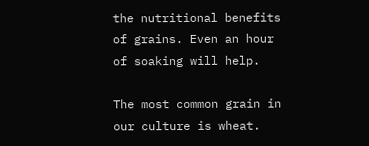the nutritional benefits of grains. Even an hour of soaking will help.

The most common grain in our culture is wheat.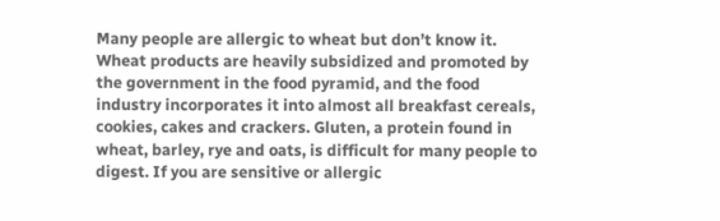Many people are allergic to wheat but don’t know it. Wheat products are heavily subsidized and promoted by the government in the food pyramid, and the food industry incorporates it into almost all breakfast cereals, cookies, cakes and crackers. Gluten, a protein found in wheat, barley, rye and oats, is difficult for many people to digest. If you are sensitive or allergic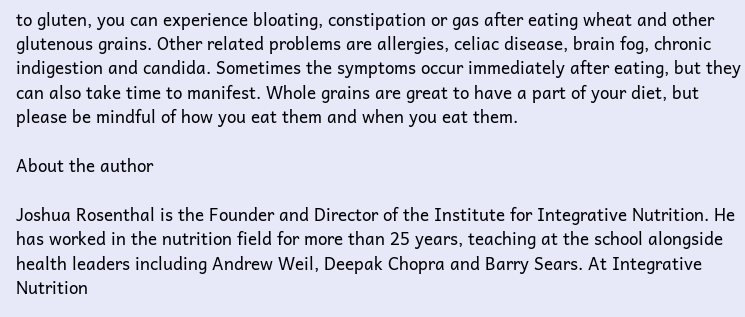to gluten, you can experience bloating, constipation or gas after eating wheat and other glutenous grains. Other related problems are allergies, celiac disease, brain fog, chronic indigestion and candida. Sometimes the symptoms occur immediately after eating, but they can also take time to manifest. Whole grains are great to have a part of your diet, but please be mindful of how you eat them and when you eat them.

About the author

Joshua Rosenthal is the Founder and Director of the Institute for Integrative Nutrition. He has worked in the nutrition field for more than 25 years, teaching at the school alongside health leaders including Andrew Weil, Deepak Chopra and Barry Sears. At Integrative Nutrition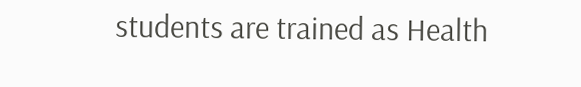students are trained as Health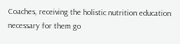Coaches, receiving the holistic nutrition education necessary for them go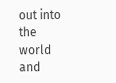out into the world and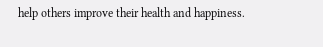help others improve their health and happiness.